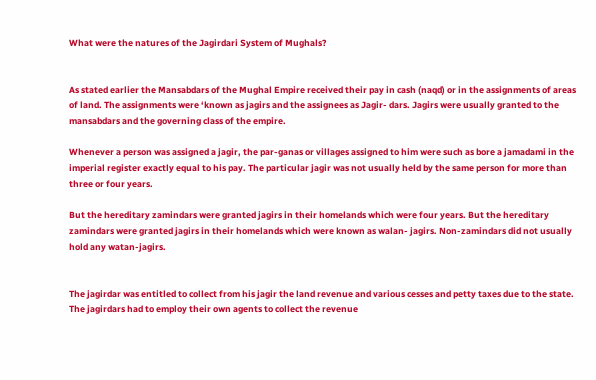What were the natures of the Jagirdari System of Mughals?


As stated earlier the Mansabdars of the Mughal Empire received their pay in cash (naqd) or in the assignments of areas of land. The assignments were ‘known as jagirs and the assignees as Jagir- dars. Jagirs were usually granted to the mansabdars and the governing class of the empire.

Whenever a person was assigned a jagir, the par-ganas or villages assigned to him were such as bore a jamadami in the imperial register exactly equal to his pay. The particular jagir was not usually held by the same person for more than three or four years.

But the hereditary zamindars were granted jagirs in their homelands which were four years. But the hereditary zamindars were granted jagirs in their homelands which were known as walan- jagirs. Non-zamindars did not usually hold any watan-jagirs.


The jagirdar was entitled to collect from his jagir the land revenue and various cesses and petty taxes due to the state. The jagirdars had to employ their own agents to collect the revenue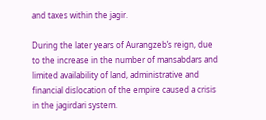and taxes within the jagir.

During the later years of Aurangzeb’s reign, due to the increase in the number of mansabdars and limited availability of land, administrative and financial dislocation of the empire caused a crisis in the jagirdari system.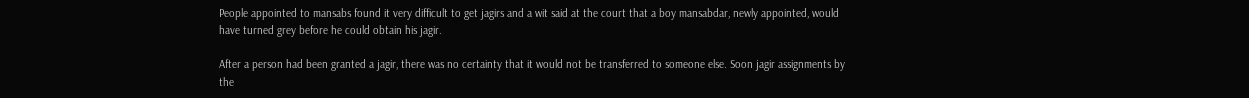People appointed to mansabs found it very difficult to get jagirs and a wit said at the court that a boy mansabdar, newly appointed, would have turned grey before he could obtain his jagir.

After a person had been granted a jagir, there was no certainty that it would not be transferred to someone else. Soon jagir assignments by the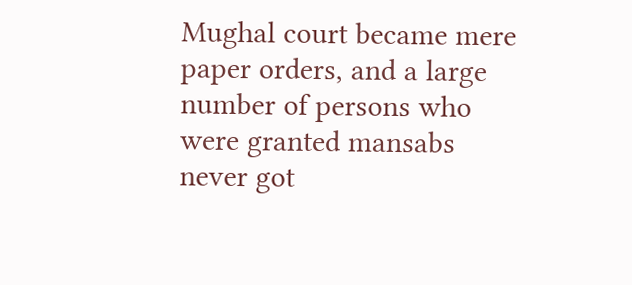Mughal court became mere paper orders, and a large number of persons who were granted mansabs never got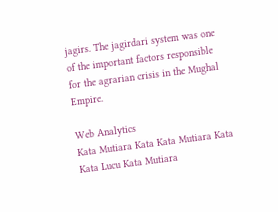jagirs. The jagirdari system was one of the important factors responsible for the agrarian crisis in the Mughal Empire.

Web Analytics
Kata Mutiara Kata Kata Mutiara Kata Kata Lucu Kata Mutiara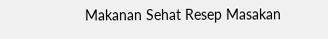Makanan Sehat Resep Masakan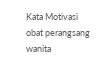Kata Motivasi obat perangsang wanita